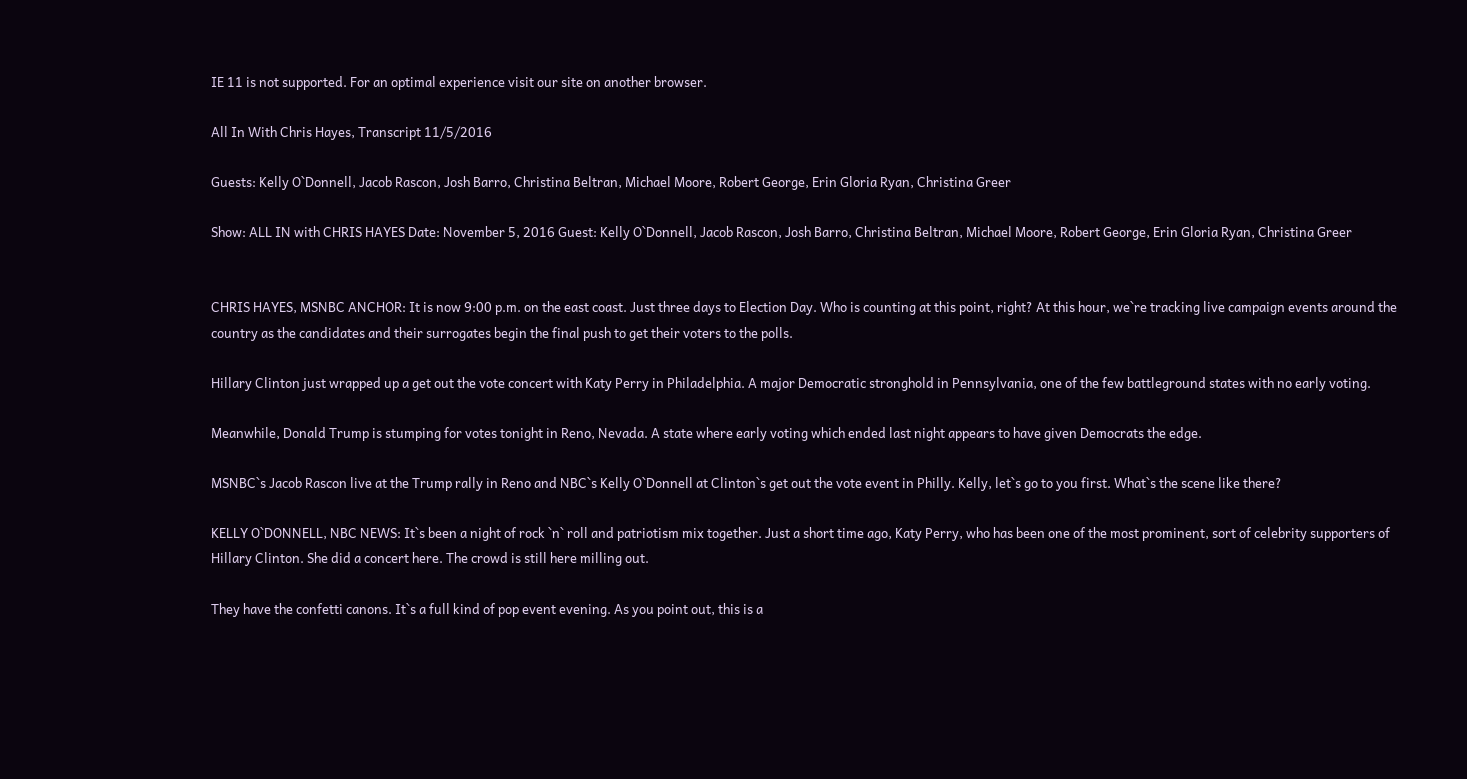IE 11 is not supported. For an optimal experience visit our site on another browser.

All In With Chris Hayes, Transcript 11/5/2016

Guests: Kelly O`Donnell, Jacob Rascon, Josh Barro, Christina Beltran, Michael Moore, Robert George, Erin Gloria Ryan, Christina Greer

Show: ALL IN with CHRIS HAYES Date: November 5, 2016 Guest: Kelly O`Donnell, Jacob Rascon, Josh Barro, Christina Beltran, Michael Moore, Robert George, Erin Gloria Ryan, Christina Greer


CHRIS HAYES, MSNBC ANCHOR: It is now 9:00 p.m. on the east coast. Just three days to Election Day. Who is counting at this point, right? At this hour, we`re tracking live campaign events around the country as the candidates and their surrogates begin the final push to get their voters to the polls.

Hillary Clinton just wrapped up a get out the vote concert with Katy Perry in Philadelphia. A major Democratic stronghold in Pennsylvania, one of the few battleground states with no early voting.

Meanwhile, Donald Trump is stumping for votes tonight in Reno, Nevada. A state where early voting which ended last night appears to have given Democrats the edge.

MSNBC`s Jacob Rascon live at the Trump rally in Reno and NBC`s Kelly O`Donnell at Clinton`s get out the vote event in Philly. Kelly, let`s go to you first. What`s the scene like there?

KELLY O`DONNELL, NBC NEWS: It`s been a night of rock `n` roll and patriotism mix together. Just a short time ago, Katy Perry, who has been one of the most prominent, sort of celebrity supporters of Hillary Clinton. She did a concert here. The crowd is still here milling out.

They have the confetti canons. It`s a full kind of pop event evening. As you point out, this is a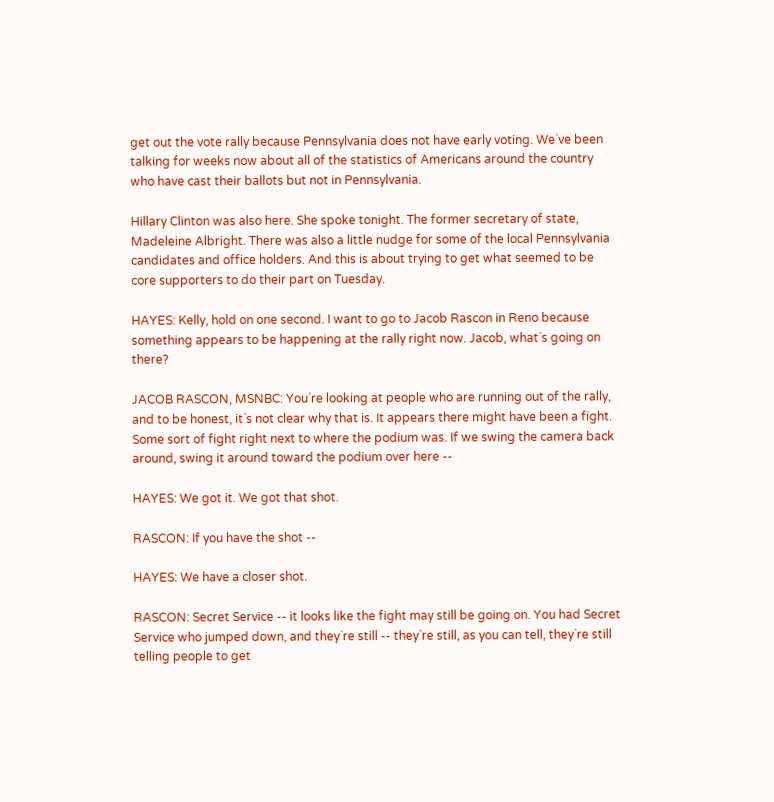get out the vote rally because Pennsylvania does not have early voting. We`ve been talking for weeks now about all of the statistics of Americans around the country who have cast their ballots but not in Pennsylvania.

Hillary Clinton was also here. She spoke tonight. The former secretary of state, Madeleine Albright. There was also a little nudge for some of the local Pennsylvania candidates and office holders. And this is about trying to get what seemed to be core supporters to do their part on Tuesday.

HAYES: Kelly, hold on one second. I want to go to Jacob Rascon in Reno because something appears to be happening at the rally right now. Jacob, what`s going on there?

JACOB RASCON, MSNBC: You`re looking at people who are running out of the rally, and to be honest, it`s not clear why that is. It appears there might have been a fight. Some sort of fight right next to where the podium was. If we swing the camera back around, swing it around toward the podium over here --

HAYES: We got it. We got that shot.

RASCON: If you have the shot --

HAYES: We have a closer shot.

RASCON: Secret Service -- it looks like the fight may still be going on. You had Secret Service who jumped down, and they`re still -- they`re still, as you can tell, they`re still telling people to get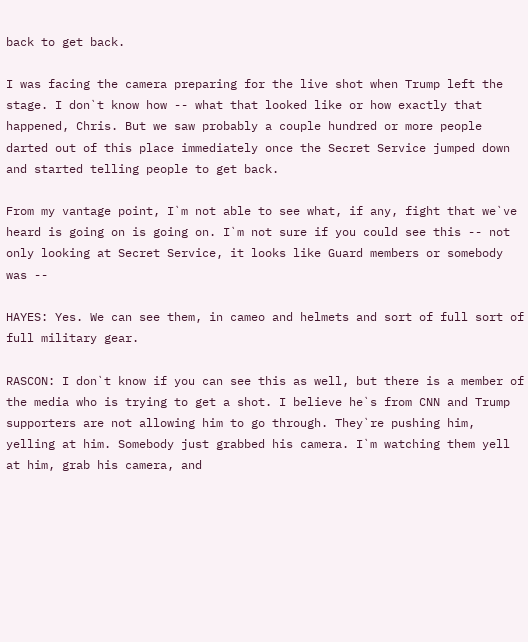back to get back.

I was facing the camera preparing for the live shot when Trump left the stage. I don`t know how -- what that looked like or how exactly that happened, Chris. But we saw probably a couple hundred or more people darted out of this place immediately once the Secret Service jumped down and started telling people to get back.

From my vantage point, I`m not able to see what, if any, fight that we`ve heard is going on is going on. I`m not sure if you could see this -- not only looking at Secret Service, it looks like Guard members or somebody was --

HAYES: Yes. We can see them, in cameo and helmets and sort of full sort of full military gear.

RASCON: I don`t know if you can see this as well, but there is a member of the media who is trying to get a shot. I believe he`s from CNN and Trump supporters are not allowing him to go through. They`re pushing him, yelling at him. Somebody just grabbed his camera. I`m watching them yell at him, grab his camera, and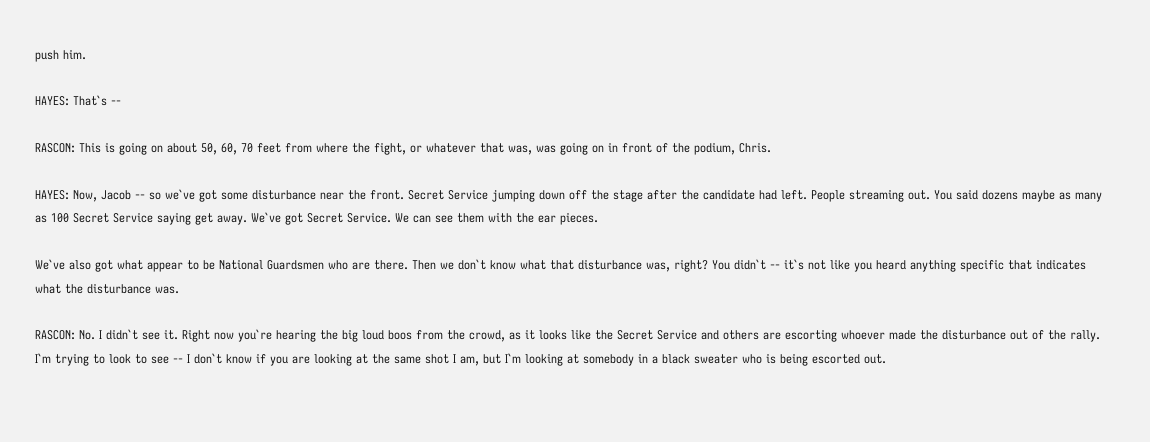push him.

HAYES: That`s --

RASCON: This is going on about 50, 60, 70 feet from where the fight, or whatever that was, was going on in front of the podium, Chris.

HAYES: Now, Jacob -- so we`ve got some disturbance near the front. Secret Service jumping down off the stage after the candidate had left. People streaming out. You said dozens maybe as many as 100 Secret Service saying get away. We`ve got Secret Service. We can see them with the ear pieces.

We`ve also got what appear to be National Guardsmen who are there. Then we don`t know what that disturbance was, right? You didn`t -- it`s not like you heard anything specific that indicates what the disturbance was.

RASCON: No. I didn`t see it. Right now you`re hearing the big loud boos from the crowd, as it looks like the Secret Service and others are escorting whoever made the disturbance out of the rally. I`m trying to look to see -- I don`t know if you are looking at the same shot I am, but I`m looking at somebody in a black sweater who is being escorted out.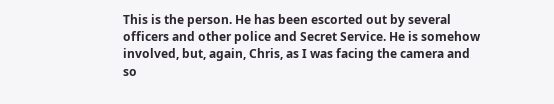This is the person. He has been escorted out by several officers and other police and Secret Service. He is somehow involved, but, again, Chris, as I was facing the camera and so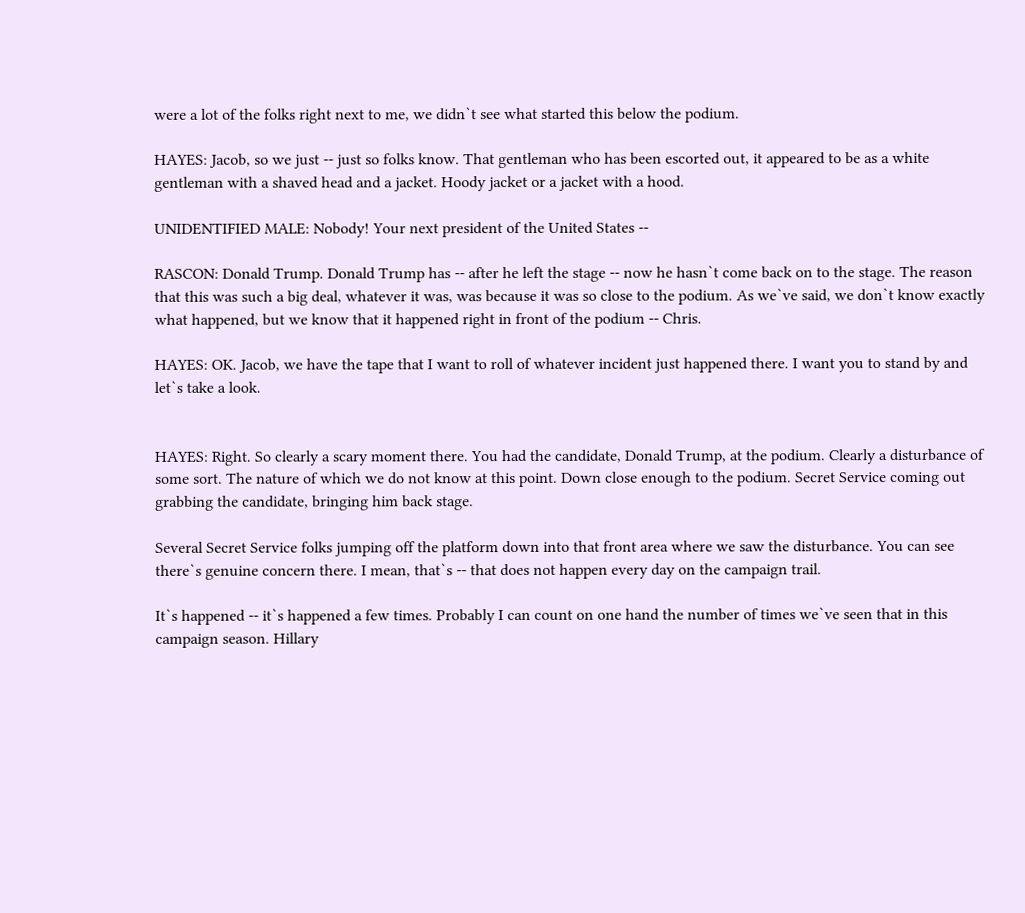were a lot of the folks right next to me, we didn`t see what started this below the podium.

HAYES: Jacob, so we just -- just so folks know. That gentleman who has been escorted out, it appeared to be as a white gentleman with a shaved head and a jacket. Hoody jacket or a jacket with a hood.

UNIDENTIFIED MALE: Nobody! Your next president of the United States --

RASCON: Donald Trump. Donald Trump has -- after he left the stage -- now he hasn`t come back on to the stage. The reason that this was such a big deal, whatever it was, was because it was so close to the podium. As we`ve said, we don`t know exactly what happened, but we know that it happened right in front of the podium -- Chris.

HAYES: OK. Jacob, we have the tape that I want to roll of whatever incident just happened there. I want you to stand by and let`s take a look.


HAYES: Right. So clearly a scary moment there. You had the candidate, Donald Trump, at the podium. Clearly a disturbance of some sort. The nature of which we do not know at this point. Down close enough to the podium. Secret Service coming out grabbing the candidate, bringing him back stage.

Several Secret Service folks jumping off the platform down into that front area where we saw the disturbance. You can see there`s genuine concern there. I mean, that`s -- that does not happen every day on the campaign trail.

It`s happened -- it`s happened a few times. Probably I can count on one hand the number of times we`ve seen that in this campaign season. Hillary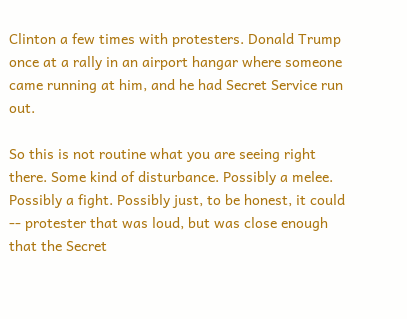Clinton a few times with protesters. Donald Trump once at a rally in an airport hangar where someone came running at him, and he had Secret Service run out.

So this is not routine what you are seeing right there. Some kind of disturbance. Possibly a melee. Possibly a fight. Possibly just, to be honest, it could -- protester that was loud, but was close enough that the Secret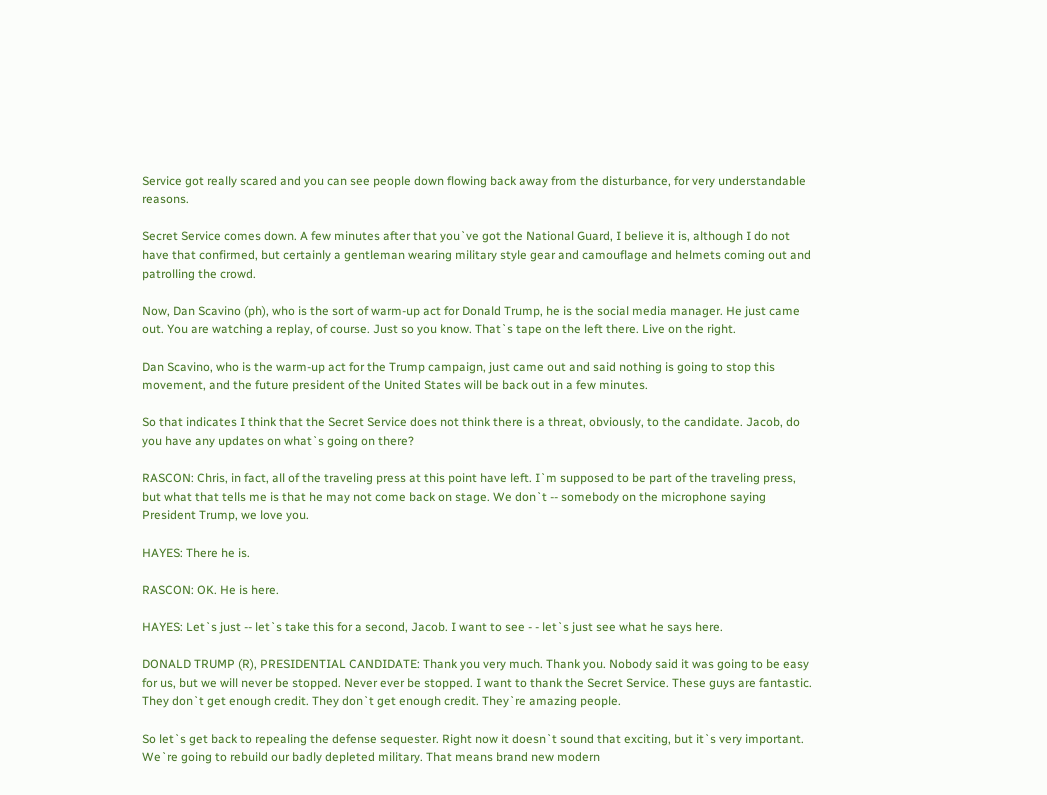Service got really scared and you can see people down flowing back away from the disturbance, for very understandable reasons.

Secret Service comes down. A few minutes after that you`ve got the National Guard, I believe it is, although I do not have that confirmed, but certainly a gentleman wearing military style gear and camouflage and helmets coming out and patrolling the crowd.

Now, Dan Scavino (ph), who is the sort of warm-up act for Donald Trump, he is the social media manager. He just came out. You are watching a replay, of course. Just so you know. That`s tape on the left there. Live on the right.

Dan Scavino, who is the warm-up act for the Trump campaign, just came out and said nothing is going to stop this movement, and the future president of the United States will be back out in a few minutes.

So that indicates I think that the Secret Service does not think there is a threat, obviously, to the candidate. Jacob, do you have any updates on what`s going on there?

RASCON: Chris, in fact, all of the traveling press at this point have left. I`m supposed to be part of the traveling press, but what that tells me is that he may not come back on stage. We don`t -- somebody on the microphone saying President Trump, we love you.

HAYES: There he is.

RASCON: OK. He is here.

HAYES: Let`s just -- let`s take this for a second, Jacob. I want to see - - let`s just see what he says here.

DONALD TRUMP (R), PRESIDENTIAL CANDIDATE: Thank you very much. Thank you. Nobody said it was going to be easy for us, but we will never be stopped. Never ever be stopped. I want to thank the Secret Service. These guys are fantastic. They don`t get enough credit. They don`t get enough credit. They`re amazing people.

So let`s get back to repealing the defense sequester. Right now it doesn`t sound that exciting, but it`s very important. We`re going to rebuild our badly depleted military. That means brand new modern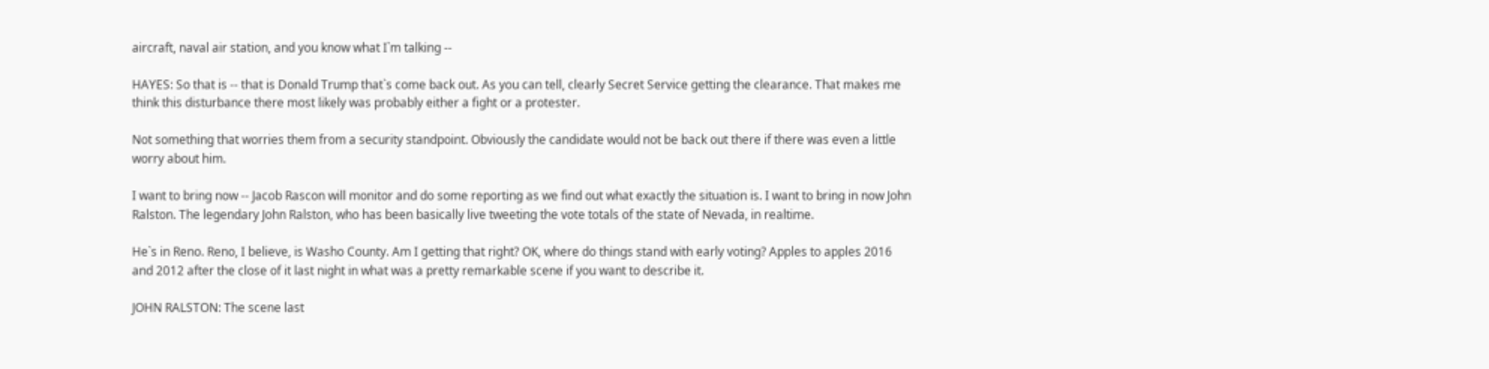aircraft, naval air station, and you know what I`m talking --

HAYES: So that is -- that is Donald Trump that`s come back out. As you can tell, clearly Secret Service getting the clearance. That makes me think this disturbance there most likely was probably either a fight or a protester.

Not something that worries them from a security standpoint. Obviously the candidate would not be back out there if there was even a little worry about him.

I want to bring now -- Jacob Rascon will monitor and do some reporting as we find out what exactly the situation is. I want to bring in now John Ralston. The legendary John Ralston, who has been basically live tweeting the vote totals of the state of Nevada, in realtime.

He`s in Reno. Reno, I believe, is Washo County. Am I getting that right? OK, where do things stand with early voting? Apples to apples 2016 and 2012 after the close of it last night in what was a pretty remarkable scene if you want to describe it.

JOHN RALSTON: The scene last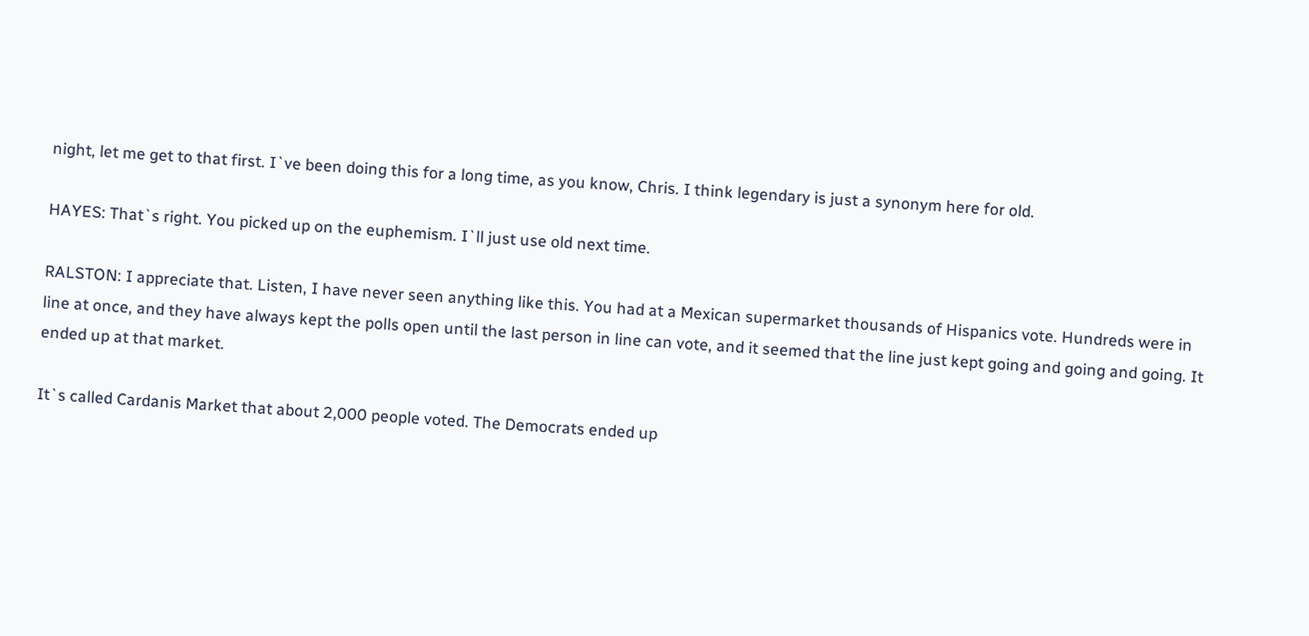night, let me get to that first. I`ve been doing this for a long time, as you know, Chris. I think legendary is just a synonym here for old.

HAYES: That`s right. You picked up on the euphemism. I`ll just use old next time.

RALSTON: I appreciate that. Listen, I have never seen anything like this. You had at a Mexican supermarket thousands of Hispanics vote. Hundreds were in line at once, and they have always kept the polls open until the last person in line can vote, and it seemed that the line just kept going and going and going. It ended up at that market.

It`s called Cardanis Market that about 2,000 people voted. The Democrats ended up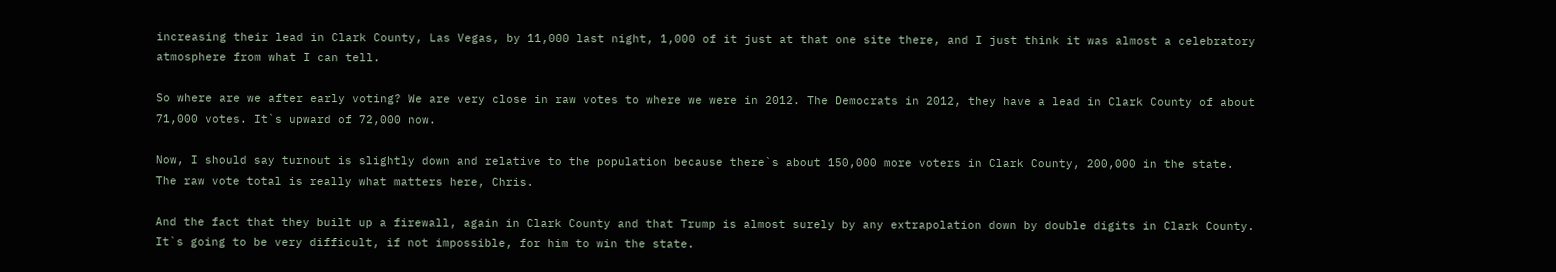increasing their lead in Clark County, Las Vegas, by 11,000 last night, 1,000 of it just at that one site there, and I just think it was almost a celebratory atmosphere from what I can tell.

So where are we after early voting? We are very close in raw votes to where we were in 2012. The Democrats in 2012, they have a lead in Clark County of about 71,000 votes. It`s upward of 72,000 now.

Now, I should say turnout is slightly down and relative to the population because there`s about 150,000 more voters in Clark County, 200,000 in the state. The raw vote total is really what matters here, Chris.

And the fact that they built up a firewall, again in Clark County and that Trump is almost surely by any extrapolation down by double digits in Clark County. It`s going to be very difficult, if not impossible, for him to win the state.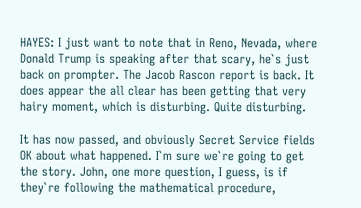HAYES: I just want to note that in Reno, Nevada, where Donald Trump is speaking after that scary, he`s just back on prompter. The Jacob Rascon report is back. It does appear the all clear has been getting that very hairy moment, which is disturbing. Quite disturbing.

It has now passed, and obviously Secret Service fields OK about what happened. I`m sure we`re going to get the story. John, one more question, I guess, is if they`re following the mathematical procedure,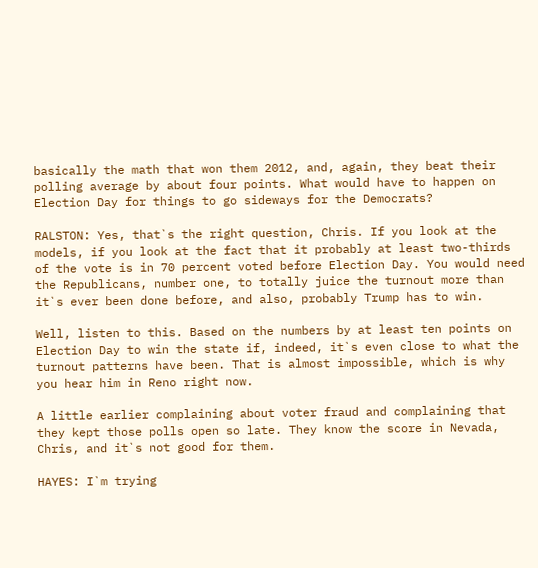basically the math that won them 2012, and, again, they beat their polling average by about four points. What would have to happen on Election Day for things to go sideways for the Democrats?

RALSTON: Yes, that`s the right question, Chris. If you look at the models, if you look at the fact that it probably at least two-thirds of the vote is in 70 percent voted before Election Day. You would need the Republicans, number one, to totally juice the turnout more than it`s ever been done before, and also, probably Trump has to win.

Well, listen to this. Based on the numbers by at least ten points on Election Day to win the state if, indeed, it`s even close to what the turnout patterns have been. That is almost impossible, which is why you hear him in Reno right now.

A little earlier complaining about voter fraud and complaining that they kept those polls open so late. They know the score in Nevada, Chris, and it`s not good for them.

HAYES: I`m trying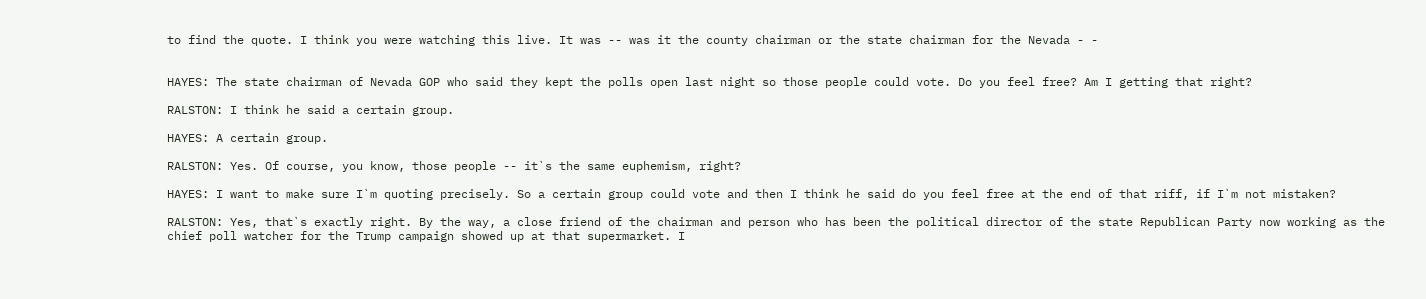to find the quote. I think you were watching this live. It was -- was it the county chairman or the state chairman for the Nevada - -


HAYES: The state chairman of Nevada GOP who said they kept the polls open last night so those people could vote. Do you feel free? Am I getting that right?

RALSTON: I think he said a certain group.

HAYES: A certain group.

RALSTON: Yes. Of course, you know, those people -- it`s the same euphemism, right?

HAYES: I want to make sure I`m quoting precisely. So a certain group could vote and then I think he said do you feel free at the end of that riff, if I`m not mistaken?

RALSTON: Yes, that`s exactly right. By the way, a close friend of the chairman and person who has been the political director of the state Republican Party now working as the chief poll watcher for the Trump campaign showed up at that supermarket. I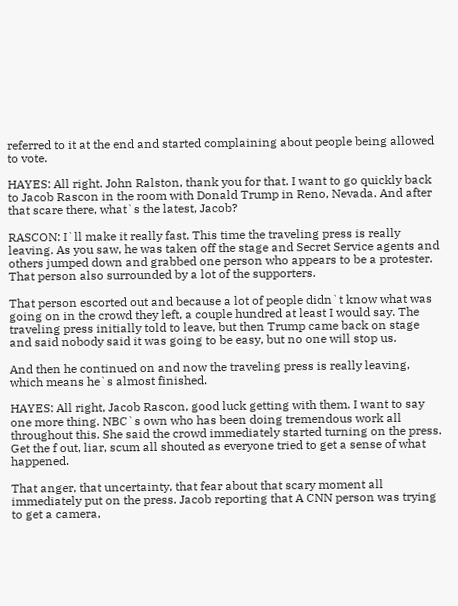referred to it at the end and started complaining about people being allowed to vote.

HAYES: All right. John Ralston, thank you for that. I want to go quickly back to Jacob Rascon in the room with Donald Trump in Reno, Nevada. And after that scare there, what`s the latest, Jacob?

RASCON: I`ll make it really fast. This time the traveling press is really leaving. As you saw, he was taken off the stage and Secret Service agents and others jumped down and grabbed one person who appears to be a protester. That person also surrounded by a lot of the supporters.

That person escorted out and because a lot of people didn`t know what was going on in the crowd they left, a couple hundred at least I would say. The traveling press initially told to leave, but then Trump came back on stage and said nobody said it was going to be easy, but no one will stop us.

And then he continued on and now the traveling press is really leaving, which means he`s almost finished.

HAYES: All right, Jacob Rascon, good luck getting with them. I want to say one more thing. NBC`s own who has been doing tremendous work all throughout this. She said the crowd immediately started turning on the press. Get the f out, liar, scum all shouted as everyone tried to get a sense of what happened.

That anger, that uncertainty, that fear about that scary moment all immediately put on the press. Jacob reporting that A CNN person was trying to get a camera,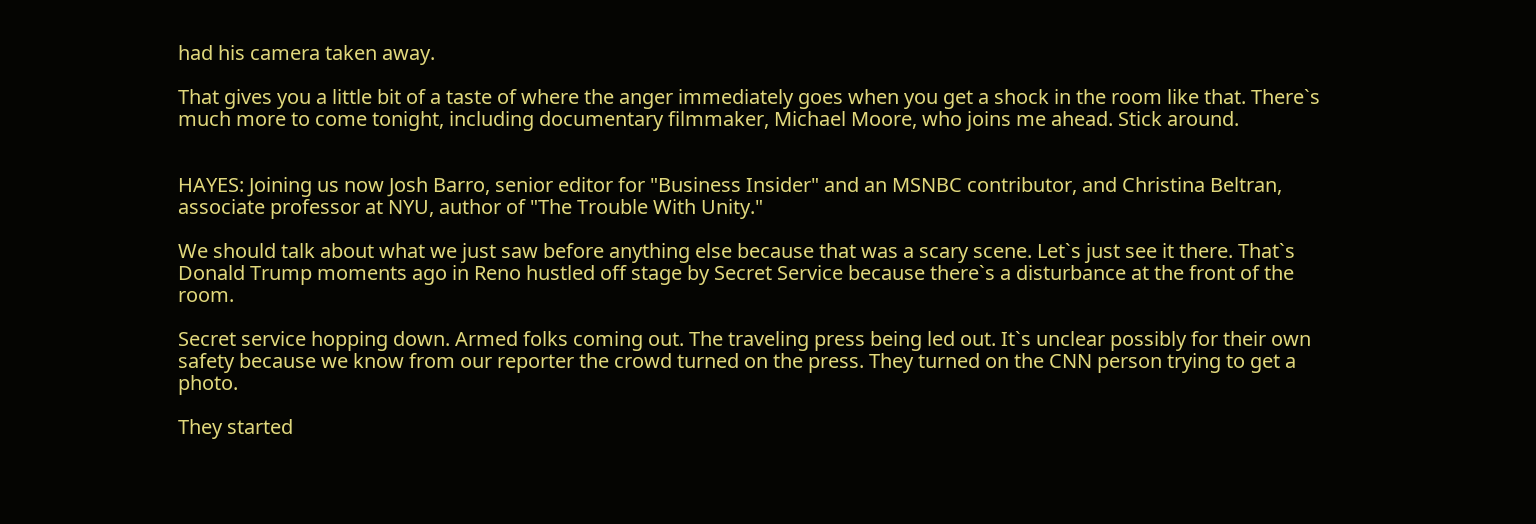had his camera taken away.

That gives you a little bit of a taste of where the anger immediately goes when you get a shock in the room like that. There`s much more to come tonight, including documentary filmmaker, Michael Moore, who joins me ahead. Stick around.


HAYES: Joining us now Josh Barro, senior editor for "Business Insider" and an MSNBC contributor, and Christina Beltran, associate professor at NYU, author of "The Trouble With Unity."

We should talk about what we just saw before anything else because that was a scary scene. Let`s just see it there. That`s Donald Trump moments ago in Reno hustled off stage by Secret Service because there`s a disturbance at the front of the room.

Secret service hopping down. Armed folks coming out. The traveling press being led out. It`s unclear possibly for their own safety because we know from our reporter the crowd turned on the press. They turned on the CNN person trying to get a photo.

They started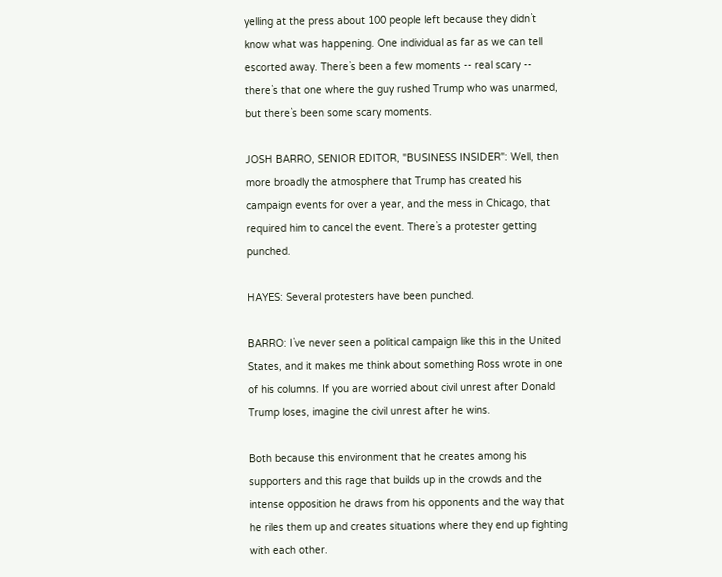yelling at the press about 100 people left because they didn`t know what was happening. One individual as far as we can tell escorted away. There`s been a few moments -- real scary -- there`s that one where the guy rushed Trump who was unarmed, but there`s been some scary moments.

JOSH BARRO, SENIOR EDITOR, "BUSINESS INSIDER": Well, then more broadly the atmosphere that Trump has created his campaign events for over a year, and the mess in Chicago, that required him to cancel the event. There`s a protester getting punched.

HAYES: Several protesters have been punched.

BARRO: I`ve never seen a political campaign like this in the United States, and it makes me think about something Ross wrote in one of his columns. If you are worried about civil unrest after Donald Trump loses, imagine the civil unrest after he wins.

Both because this environment that he creates among his supporters and this rage that builds up in the crowds and the intense opposition he draws from his opponents and the way that he riles them up and creates situations where they end up fighting with each other.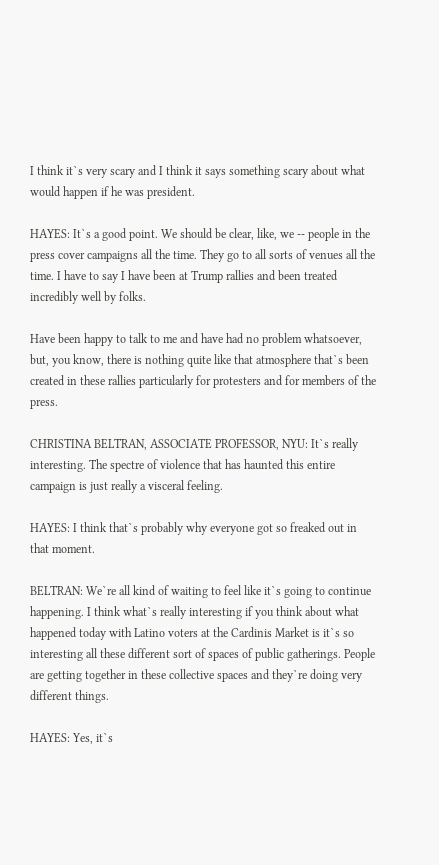I think it`s very scary and I think it says something scary about what would happen if he was president.

HAYES: It`s a good point. We should be clear, like, we -- people in the press cover campaigns all the time. They go to all sorts of venues all the time. I have to say I have been at Trump rallies and been treated incredibly well by folks.

Have been happy to talk to me and have had no problem whatsoever, but, you know, there is nothing quite like that atmosphere that`s been created in these rallies particularly for protesters and for members of the press.

CHRISTINA BELTRAN, ASSOCIATE PROFESSOR, NYU: It`s really interesting. The spectre of violence that has haunted this entire campaign is just really a visceral feeling.

HAYES: I think that`s probably why everyone got so freaked out in that moment.

BELTRAN: We`re all kind of waiting to feel like it`s going to continue happening. I think what`s really interesting if you think about what happened today with Latino voters at the Cardinis Market is it`s so interesting all these different sort of spaces of public gatherings. People are getting together in these collective spaces and they`re doing very different things.

HAYES: Yes, it`s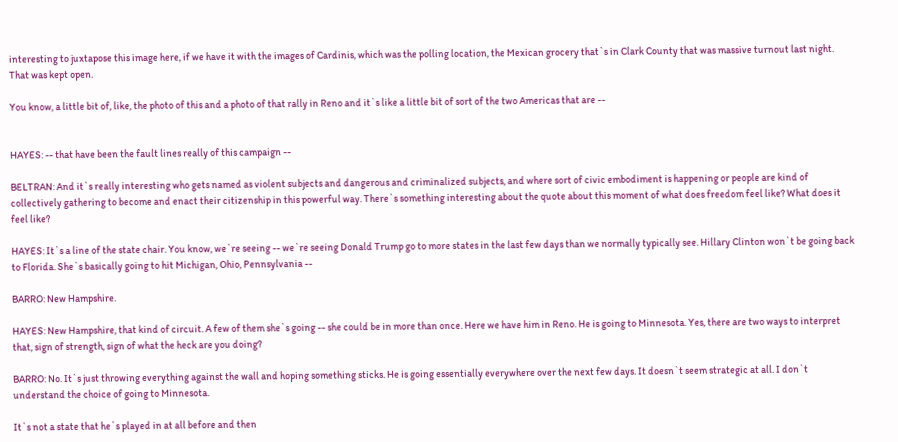interesting to juxtapose this image here, if we have it with the images of Cardinis, which was the polling location, the Mexican grocery that`s in Clark County that was massive turnout last night. That was kept open.

You know, a little bit of, like, the photo of this and a photo of that rally in Reno and it`s like a little bit of sort of the two Americas that are --


HAYES: -- that have been the fault lines really of this campaign --

BELTRAN: And it`s really interesting who gets named as violent subjects and dangerous and criminalized subjects, and where sort of civic embodiment is happening or people are kind of collectively gathering to become and enact their citizenship in this powerful way. There`s something interesting about the quote about this moment of what does freedom feel like? What does it feel like?

HAYES: It`s a line of the state chair. You know, we`re seeing -- we`re seeing Donald Trump go to more states in the last few days than we normally typically see. Hillary Clinton won`t be going back to Florida. She`s basically going to hit Michigan, Ohio, Pennsylvania --

BARRO: New Hampshire.

HAYES: New Hampshire, that kind of circuit. A few of them she`s going -- she could be in more than once. Here we have him in Reno. He is going to Minnesota. Yes, there are two ways to interpret that, sign of strength, sign of what the heck are you doing?

BARRO: No. It`s just throwing everything against the wall and hoping something sticks. He is going essentially everywhere over the next few days. It doesn`t seem strategic at all. I don`t understand the choice of going to Minnesota.

It`s not a state that he`s played in at all before and then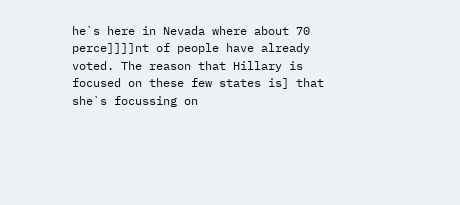he`s here in Nevada where about 70 perce]]]]nt of people have already voted. The reason that Hillary is focused on these few states is] that she`s focussing on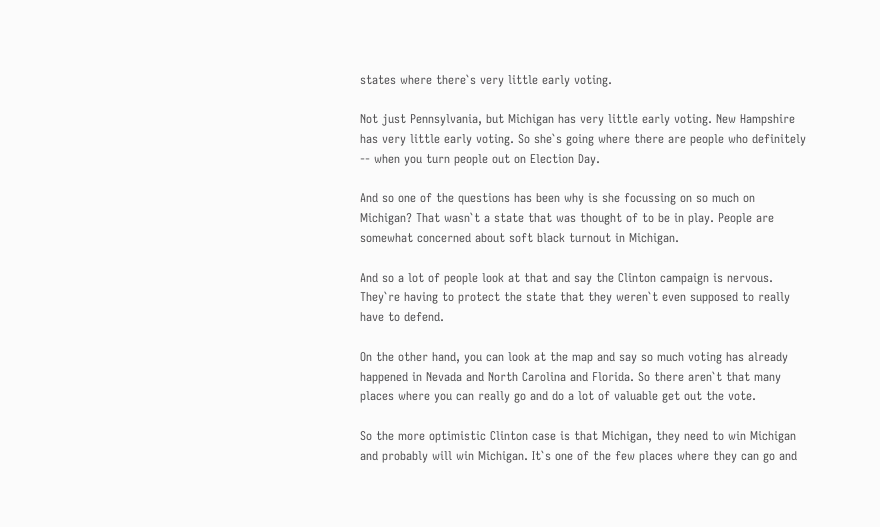states where there`s very little early voting.

Not just Pennsylvania, but Michigan has very little early voting. New Hampshire has very little early voting. So she`s going where there are people who definitely -- when you turn people out on Election Day.

And so one of the questions has been why is she focussing on so much on Michigan? That wasn`t a state that was thought of to be in play. People are somewhat concerned about soft black turnout in Michigan.

And so a lot of people look at that and say the Clinton campaign is nervous. They`re having to protect the state that they weren`t even supposed to really have to defend.

On the other hand, you can look at the map and say so much voting has already happened in Nevada and North Carolina and Florida. So there aren`t that many places where you can really go and do a lot of valuable get out the vote.

So the more optimistic Clinton case is that Michigan, they need to win Michigan and probably will win Michigan. It`s one of the few places where they can go and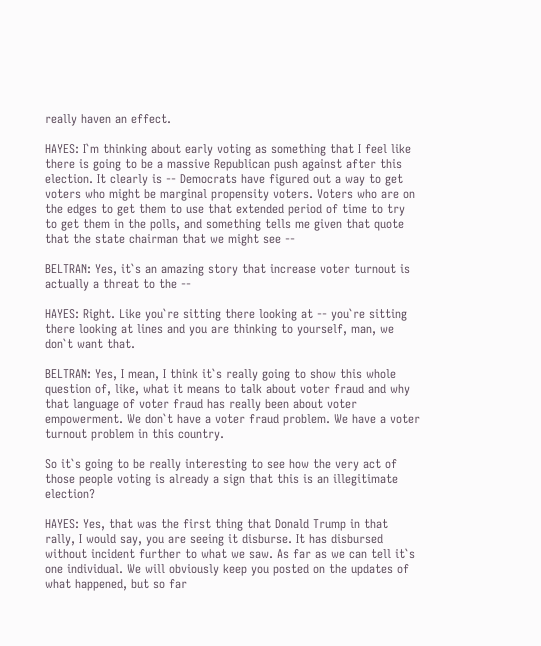really haven an effect.

HAYES: I`m thinking about early voting as something that I feel like there is going to be a massive Republican push against after this election. It clearly is -- Democrats have figured out a way to get voters who might be marginal propensity voters. Voters who are on the edges to get them to use that extended period of time to try to get them in the polls, and something tells me given that quote that the state chairman that we might see --

BELTRAN: Yes, it`s an amazing story that increase voter turnout is actually a threat to the --

HAYES: Right. Like you`re sitting there looking at -- you`re sitting there looking at lines and you are thinking to yourself, man, we don`t want that.

BELTRAN: Yes, I mean, I think it`s really going to show this whole question of, like, what it means to talk about voter fraud and why that language of voter fraud has really been about voter empowerment. We don`t have a voter fraud problem. We have a voter turnout problem in this country.

So it`s going to be really interesting to see how the very act of those people voting is already a sign that this is an illegitimate election?

HAYES: Yes, that was the first thing that Donald Trump in that rally, I would say, you are seeing it disburse. It has disbursed without incident further to what we saw. As far as we can tell it`s one individual. We will obviously keep you posted on the updates of what happened, but so far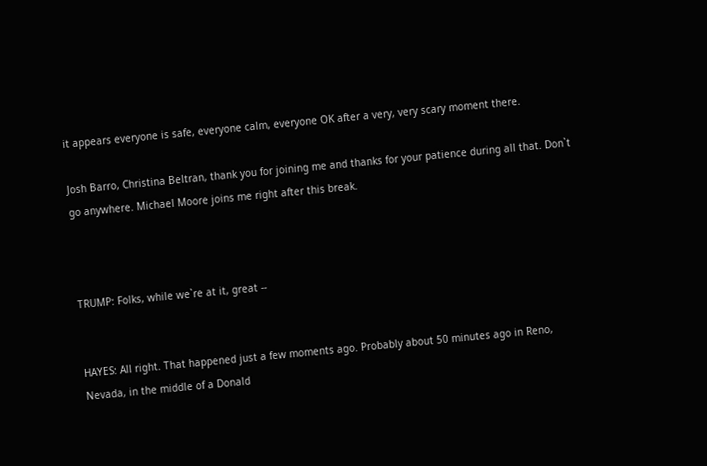it appears everyone is safe, everyone calm, everyone OK after a very, very scary moment there.

Josh Barro, Christina Beltran, thank you for joining me and thanks for your patience during all that. Don`t go anywhere. Michael Moore joins me right after this break.



TRUMP: Folks, while we`re at it, great --


HAYES: All right. That happened just a few moments ago. Probably about 50 minutes ago in Reno, Nevada, in the middle of a Donald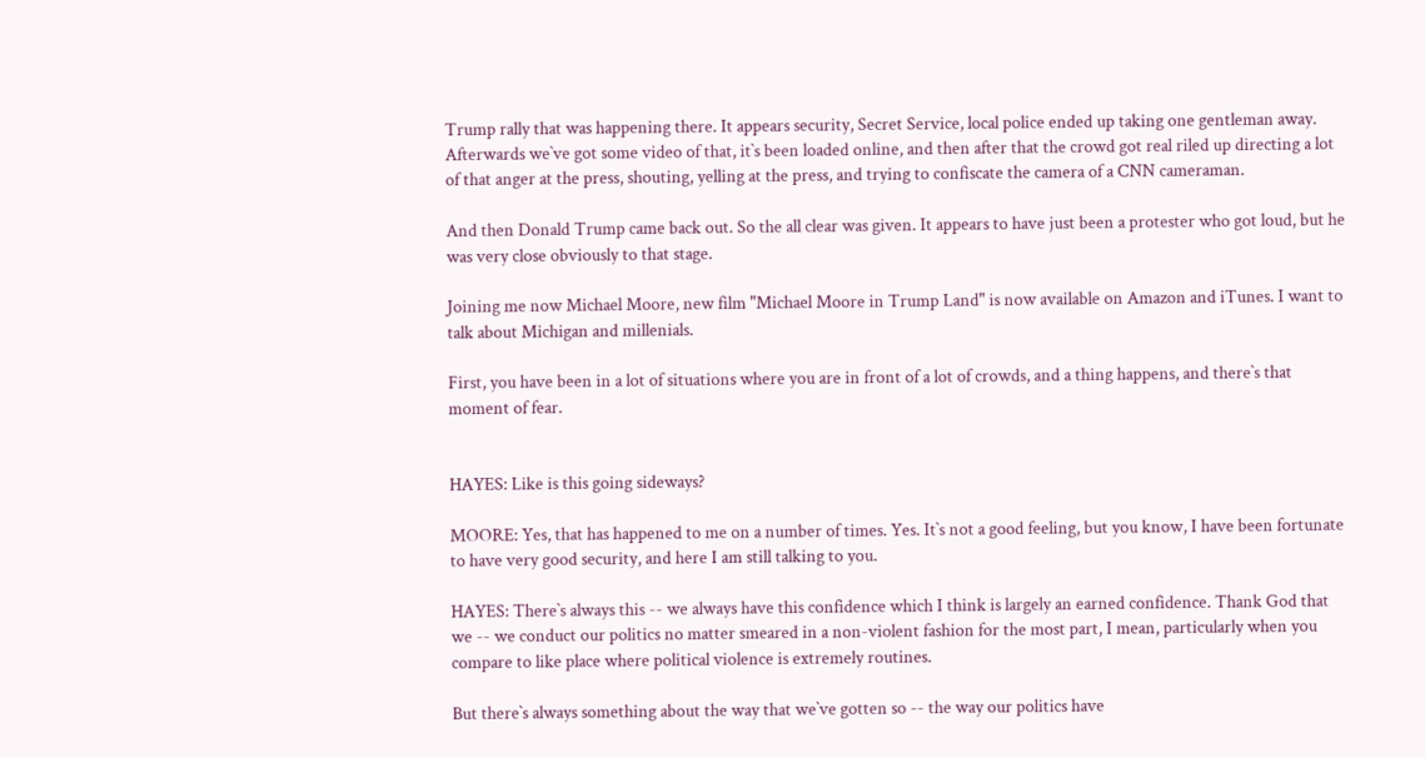Trump rally that was happening there. It appears security, Secret Service, local police ended up taking one gentleman away. Afterwards we`ve got some video of that, it`s been loaded online, and then after that the crowd got real riled up directing a lot of that anger at the press, shouting, yelling at the press, and trying to confiscate the camera of a CNN cameraman.

And then Donald Trump came back out. So the all clear was given. It appears to have just been a protester who got loud, but he was very close obviously to that stage.

Joining me now Michael Moore, new film "Michael Moore in Trump Land" is now available on Amazon and iTunes. I want to talk about Michigan and millenials.

First, you have been in a lot of situations where you are in front of a lot of crowds, and a thing happens, and there`s that moment of fear.


HAYES: Like is this going sideways?

MOORE: Yes, that has happened to me on a number of times. Yes. It`s not a good feeling, but you know, I have been fortunate to have very good security, and here I am still talking to you.

HAYES: There`s always this -- we always have this confidence which I think is largely an earned confidence. Thank God that we -- we conduct our politics no matter smeared in a non-violent fashion for the most part, I mean, particularly when you compare to like place where political violence is extremely routines.

But there`s always something about the way that we`ve gotten so -- the way our politics have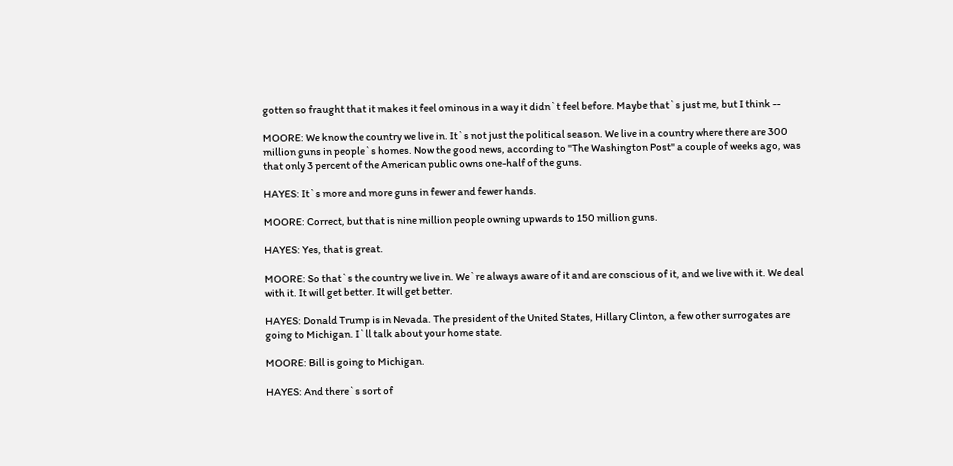gotten so fraught that it makes it feel ominous in a way it didn`t feel before. Maybe that`s just me, but I think --

MOORE: We know the country we live in. It`s not just the political season. We live in a country where there are 300 million guns in people`s homes. Now the good news, according to "The Washington Post" a couple of weeks ago, was that only 3 percent of the American public owns one-half of the guns.

HAYES: It`s more and more guns in fewer and fewer hands.

MOORE: Correct, but that is nine million people owning upwards to 150 million guns.

HAYES: Yes, that is great.

MOORE: So that`s the country we live in. We`re always aware of it and are conscious of it, and we live with it. We deal with it. It will get better. It will get better.

HAYES: Donald Trump is in Nevada. The president of the United States, Hillary Clinton, a few other surrogates are going to Michigan. I`ll talk about your home state.

MOORE: Bill is going to Michigan.

HAYES: And there`s sort of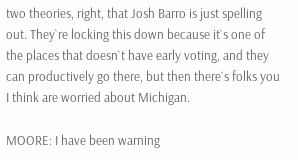two theories, right, that Josh Barro is just spelling out. They`re locking this down because it`s one of the places that doesn`t have early voting, and they can productively go there, but then there`s folks you I think are worried about Michigan.

MOORE: I have been warning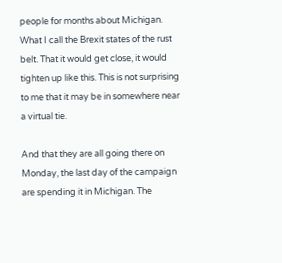people for months about Michigan. What I call the Brexit states of the rust belt. That it would get close, it would tighten up like this. This is not surprising to me that it may be in somewhere near a virtual tie.

And that they are all going there on Monday, the last day of the campaign are spending it in Michigan. The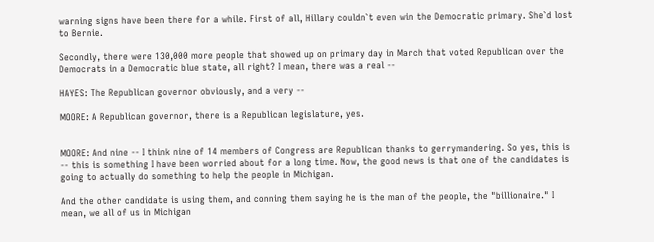warning signs have been there for a while. First of all, Hillary couldn`t even win the Democratic primary. She`d lost to Bernie.

Secondly, there were 130,000 more people that showed up on primary day in March that voted Republican over the Democrats in a Democratic blue state, all right? I mean, there was a real --

HAYES: The Republican governor obviously, and a very --

MOORE: A Republican governor, there is a Republican legislature, yes.


MOORE: And nine -- I think nine of 14 members of Congress are Republican thanks to gerrymandering. So yes, this is -- this is something I have been worried about for a long time. Now, the good news is that one of the candidates is going to actually do something to help the people in Michigan.

And the other candidate is using them, and conning them saying he is the man of the people, the "billionaire." I mean, we all of us in Michigan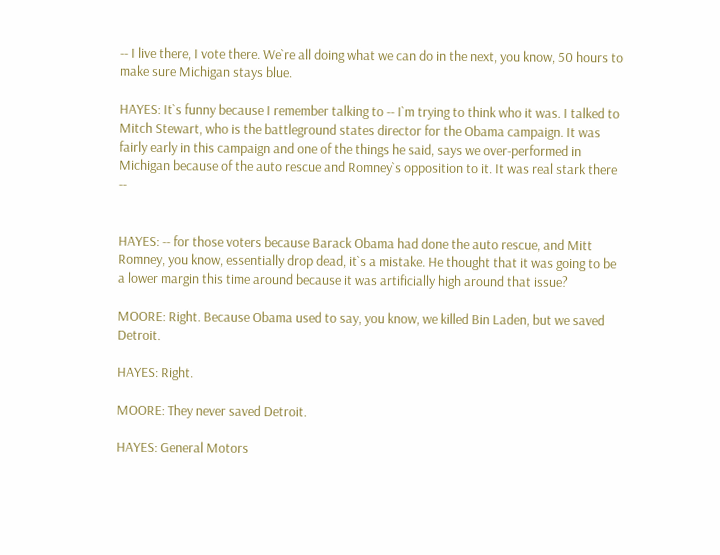-- I live there, I vote there. We`re all doing what we can do in the next, you know, 50 hours to make sure Michigan stays blue.

HAYES: It`s funny because I remember talking to -- I`m trying to think who it was. I talked to Mitch Stewart, who is the battleground states director for the Obama campaign. It was fairly early in this campaign and one of the things he said, says we over-performed in Michigan because of the auto rescue and Romney`s opposition to it. It was real stark there --


HAYES: -- for those voters because Barack Obama had done the auto rescue, and Mitt Romney, you know, essentially drop dead, it`s a mistake. He thought that it was going to be a lower margin this time around because it was artificially high around that issue?

MOORE: Right. Because Obama used to say, you know, we killed Bin Laden, but we saved Detroit.

HAYES: Right.

MOORE: They never saved Detroit.

HAYES: General Motors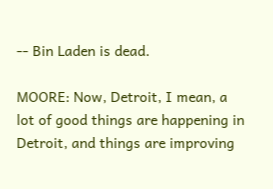-- Bin Laden is dead.

MOORE: Now, Detroit, I mean, a lot of good things are happening in Detroit, and things are improving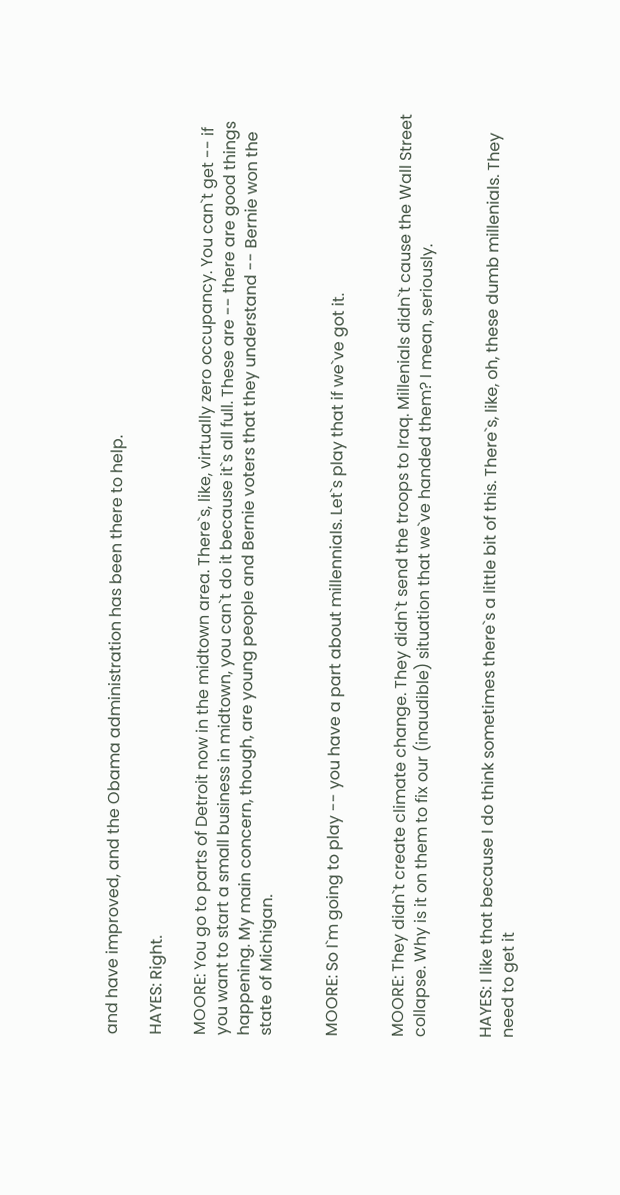and have improved, and the Obama administration has been there to help.

HAYES: Right.

MOORE: You go to parts of Detroit now in the midtown area. There`s, like, virtually zero occupancy. You can`t get -- if you want to start a small business in midtown, you can`t do it because it`s all full. These are -- there are good things happening. My main concern, though, are young people and Bernie voters that they understand -- Bernie won the state of Michigan.


MOORE: So I`m going to play -- you have a part about millennials. Let`s play that if we`ve got it.


MOORE: They didn`t create climate change. They didn`t send the troops to Iraq. Millenials didn`t cause the Wall Street collapse. Why is it on them to fix our (inaudible) situation that we`ve handed them? I mean, seriously.


HAYES: I like that because I do think sometimes there`s a little bit of this. There`s, like, oh, these dumb millenials. They need to get it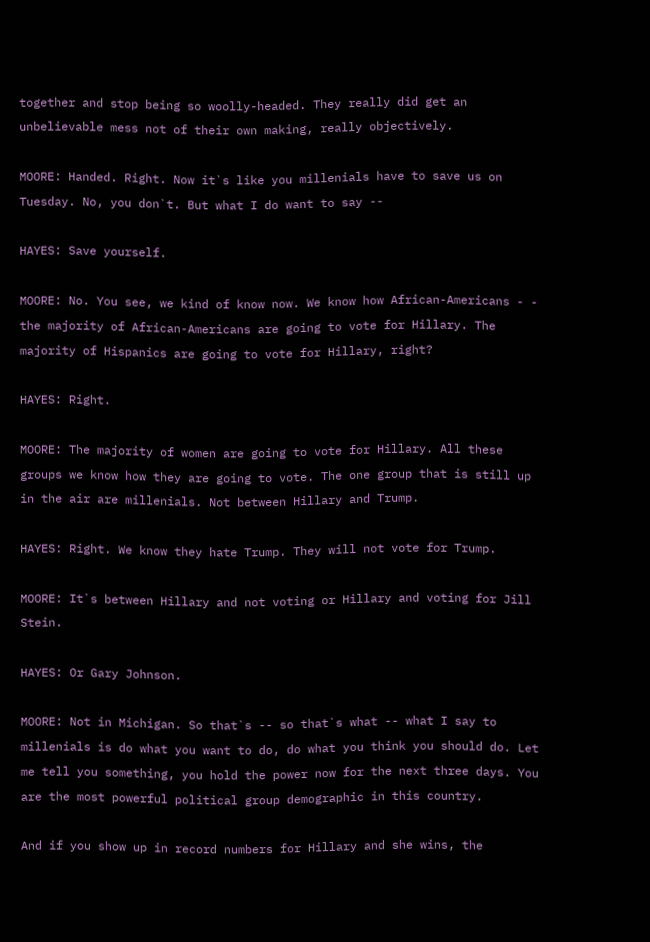together and stop being so woolly-headed. They really did get an unbelievable mess not of their own making, really objectively.

MOORE: Handed. Right. Now it`s like you millenials have to save us on Tuesday. No, you don`t. But what I do want to say --

HAYES: Save yourself.

MOORE: No. You see, we kind of know now. We know how African-Americans - - the majority of African-Americans are going to vote for Hillary. The majority of Hispanics are going to vote for Hillary, right?

HAYES: Right.

MOORE: The majority of women are going to vote for Hillary. All these groups we know how they are going to vote. The one group that is still up in the air are millenials. Not between Hillary and Trump.

HAYES: Right. We know they hate Trump. They will not vote for Trump.

MOORE: It`s between Hillary and not voting or Hillary and voting for Jill Stein.

HAYES: Or Gary Johnson.

MOORE: Not in Michigan. So that`s -- so that`s what -- what I say to millenials is do what you want to do, do what you think you should do. Let me tell you something, you hold the power now for the next three days. You are the most powerful political group demographic in this country.

And if you show up in record numbers for Hillary and she wins, the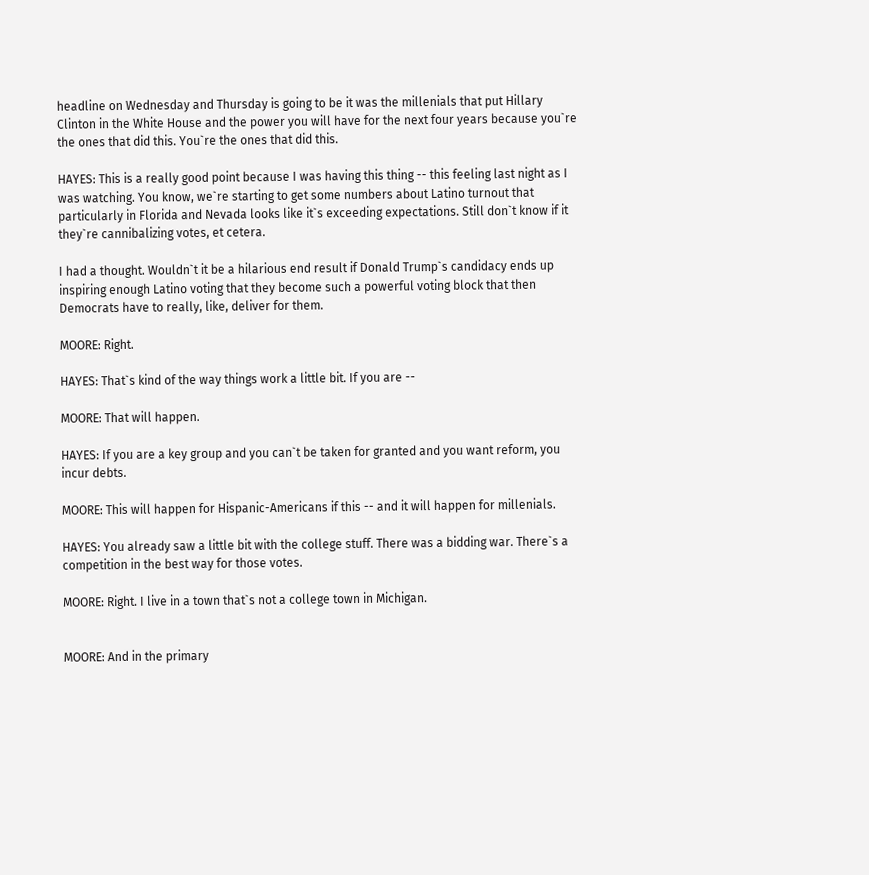headline on Wednesday and Thursday is going to be it was the millenials that put Hillary Clinton in the White House and the power you will have for the next four years because you`re the ones that did this. You`re the ones that did this.

HAYES: This is a really good point because I was having this thing -- this feeling last night as I was watching. You know, we`re starting to get some numbers about Latino turnout that particularly in Florida and Nevada looks like it`s exceeding expectations. Still don`t know if it they`re cannibalizing votes, et cetera.

I had a thought. Wouldn`t it be a hilarious end result if Donald Trump`s candidacy ends up inspiring enough Latino voting that they become such a powerful voting block that then Democrats have to really, like, deliver for them.

MOORE: Right.

HAYES: That`s kind of the way things work a little bit. If you are --

MOORE: That will happen.

HAYES: If you are a key group and you can`t be taken for granted and you want reform, you incur debts.

MOORE: This will happen for Hispanic-Americans if this -- and it will happen for millenials.

HAYES: You already saw a little bit with the college stuff. There was a bidding war. There`s a competition in the best way for those votes.

MOORE: Right. I live in a town that`s not a college town in Michigan.


MOORE: And in the primary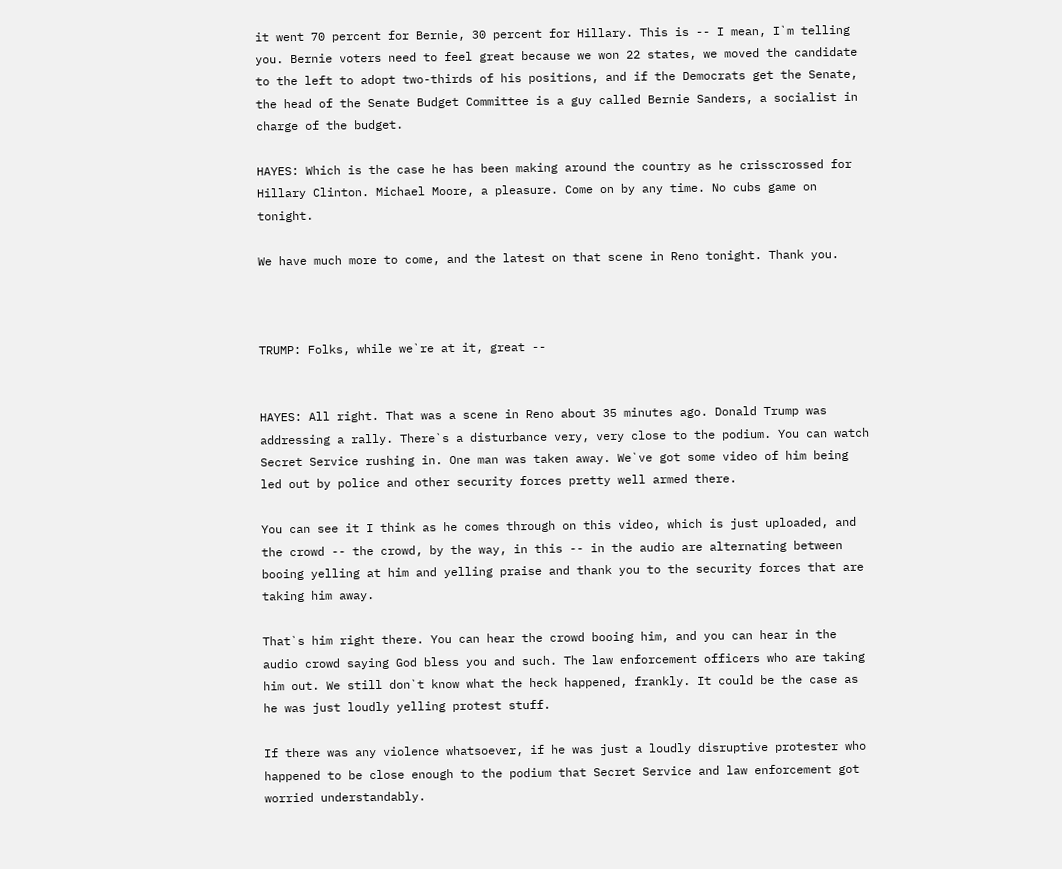it went 70 percent for Bernie, 30 percent for Hillary. This is -- I mean, I`m telling you. Bernie voters need to feel great because we won 22 states, we moved the candidate to the left to adopt two-thirds of his positions, and if the Democrats get the Senate, the head of the Senate Budget Committee is a guy called Bernie Sanders, a socialist in charge of the budget.

HAYES: Which is the case he has been making around the country as he crisscrossed for Hillary Clinton. Michael Moore, a pleasure. Come on by any time. No cubs game on tonight.

We have much more to come, and the latest on that scene in Reno tonight. Thank you.



TRUMP: Folks, while we`re at it, great --


HAYES: All right. That was a scene in Reno about 35 minutes ago. Donald Trump was addressing a rally. There`s a disturbance very, very close to the podium. You can watch Secret Service rushing in. One man was taken away. We`ve got some video of him being led out by police and other security forces pretty well armed there.

You can see it I think as he comes through on this video, which is just uploaded, and the crowd -- the crowd, by the way, in this -- in the audio are alternating between booing yelling at him and yelling praise and thank you to the security forces that are taking him away.

That`s him right there. You can hear the crowd booing him, and you can hear in the audio crowd saying God bless you and such. The law enforcement officers who are taking him out. We still don`t know what the heck happened, frankly. It could be the case as he was just loudly yelling protest stuff.

If there was any violence whatsoever, if he was just a loudly disruptive protester who happened to be close enough to the podium that Secret Service and law enforcement got worried understandably.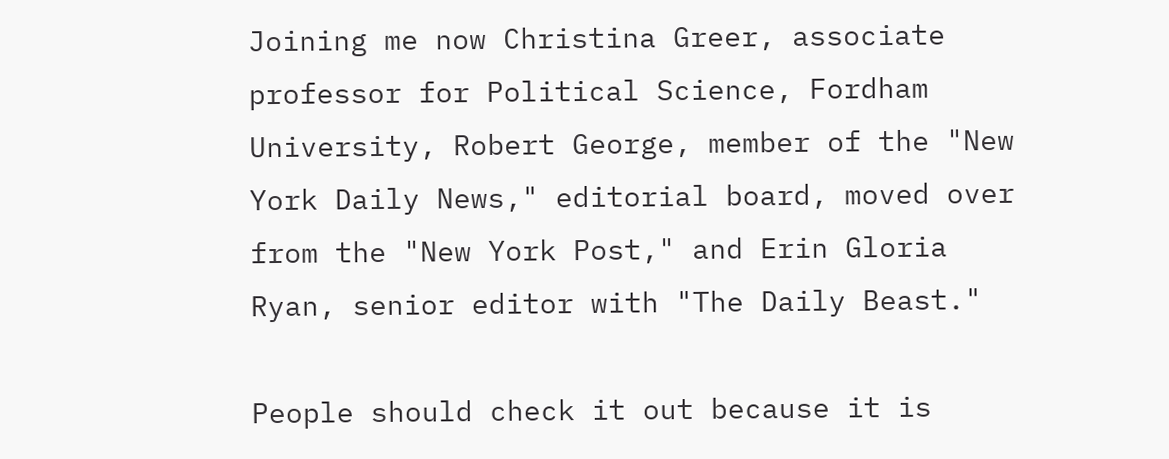Joining me now Christina Greer, associate professor for Political Science, Fordham University, Robert George, member of the "New York Daily News," editorial board, moved over from the "New York Post," and Erin Gloria Ryan, senior editor with "The Daily Beast."

People should check it out because it is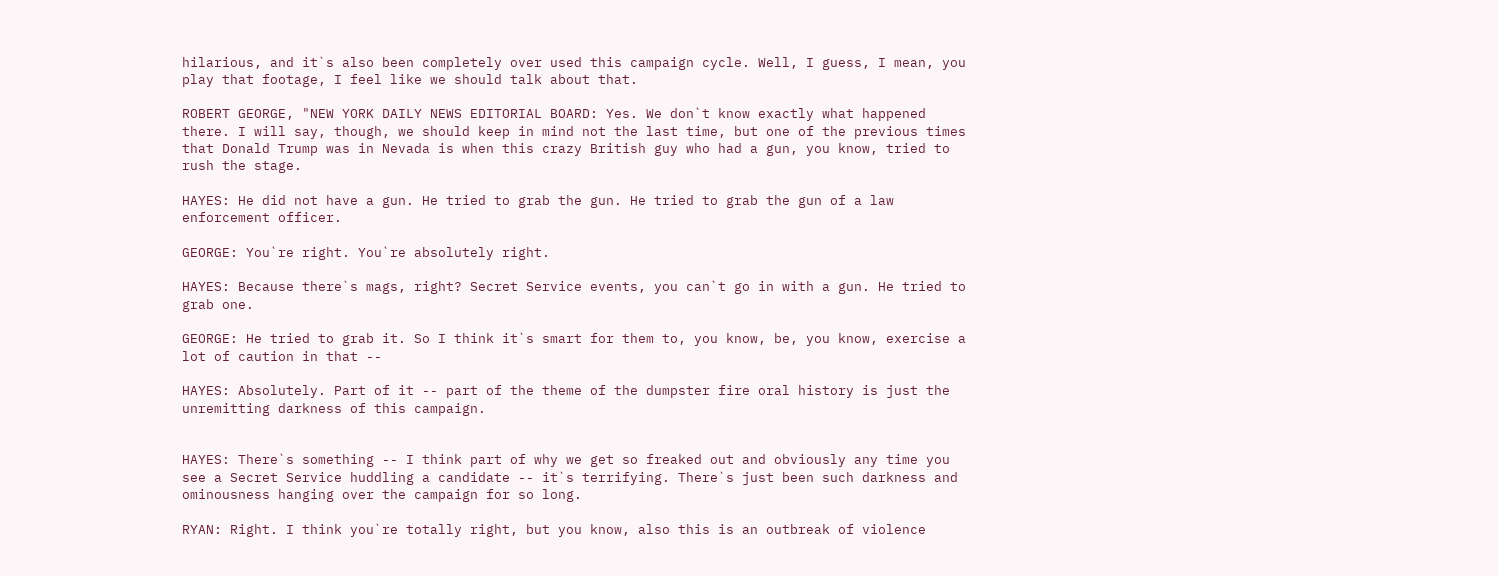hilarious, and it`s also been completely over used this campaign cycle. Well, I guess, I mean, you play that footage, I feel like we should talk about that.

ROBERT GEORGE, "NEW YORK DAILY NEWS EDITORIAL BOARD: Yes. We don`t know exactly what happened there. I will say, though, we should keep in mind not the last time, but one of the previous times that Donald Trump was in Nevada is when this crazy British guy who had a gun, you know, tried to rush the stage.

HAYES: He did not have a gun. He tried to grab the gun. He tried to grab the gun of a law enforcement officer.

GEORGE: You`re right. You`re absolutely right.

HAYES: Because there`s mags, right? Secret Service events, you can`t go in with a gun. He tried to grab one.

GEORGE: He tried to grab it. So I think it`s smart for them to, you know, be, you know, exercise a lot of caution in that --

HAYES: Absolutely. Part of it -- part of the theme of the dumpster fire oral history is just the unremitting darkness of this campaign.


HAYES: There`s something -- I think part of why we get so freaked out and obviously any time you see a Secret Service huddling a candidate -- it`s terrifying. There`s just been such darkness and ominousness hanging over the campaign for so long.

RYAN: Right. I think you`re totally right, but you know, also this is an outbreak of violence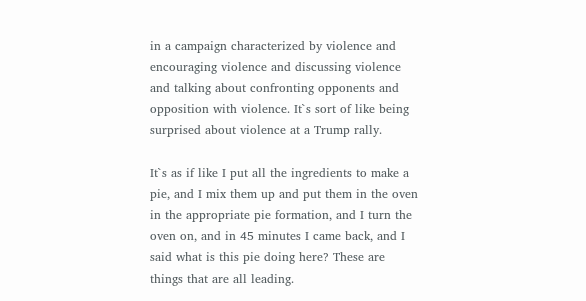in a campaign characterized by violence and encouraging violence and discussing violence and talking about confronting opponents and opposition with violence. It`s sort of like being surprised about violence at a Trump rally.

It`s as if like I put all the ingredients to make a pie, and I mix them up and put them in the oven in the appropriate pie formation, and I turn the oven on, and in 45 minutes I came back, and I said what is this pie doing here? These are things that are all leading.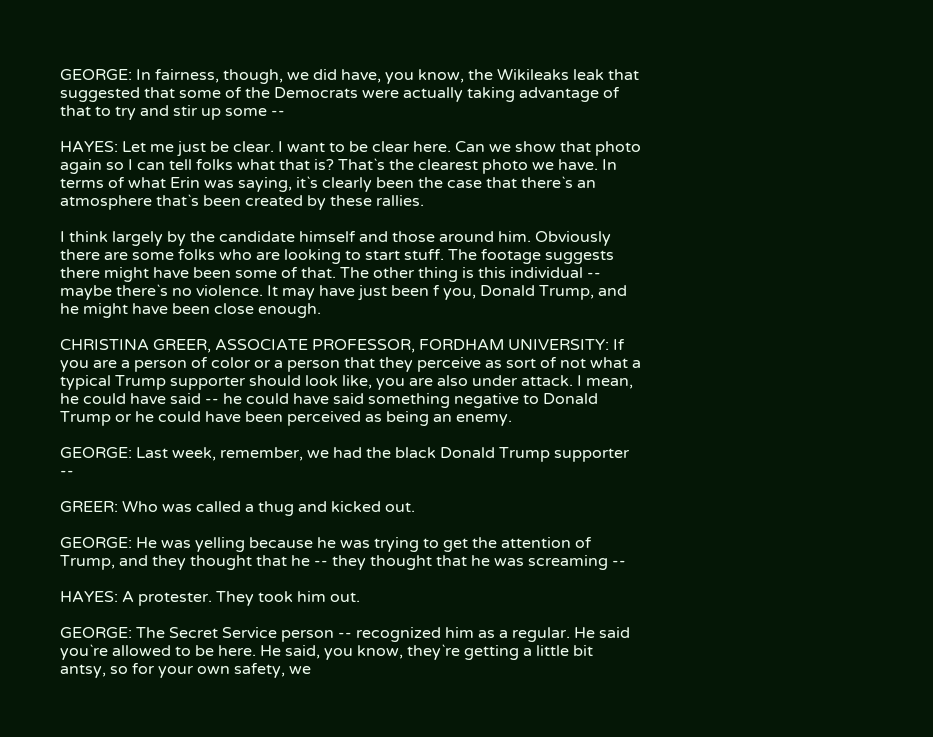GEORGE: In fairness, though, we did have, you know, the Wikileaks leak that suggested that some of the Democrats were actually taking advantage of that to try and stir up some --

HAYES: Let me just be clear. I want to be clear here. Can we show that photo again so I can tell folks what that is? That`s the clearest photo we have. In terms of what Erin was saying, it`s clearly been the case that there`s an atmosphere that`s been created by these rallies.

I think largely by the candidate himself and those around him. Obviously there are some folks who are looking to start stuff. The footage suggests there might have been some of that. The other thing is this individual -- maybe there`s no violence. It may have just been f you, Donald Trump, and he might have been close enough.

CHRISTINA GREER, ASSOCIATE PROFESSOR, FORDHAM UNIVERSITY: If you are a person of color or a person that they perceive as sort of not what a typical Trump supporter should look like, you are also under attack. I mean, he could have said -- he could have said something negative to Donald Trump or he could have been perceived as being an enemy.

GEORGE: Last week, remember, we had the black Donald Trump supporter --

GREER: Who was called a thug and kicked out.

GEORGE: He was yelling because he was trying to get the attention of Trump, and they thought that he -- they thought that he was screaming --

HAYES: A protester. They took him out.

GEORGE: The Secret Service person -- recognized him as a regular. He said you`re allowed to be here. He said, you know, they`re getting a little bit antsy, so for your own safety, we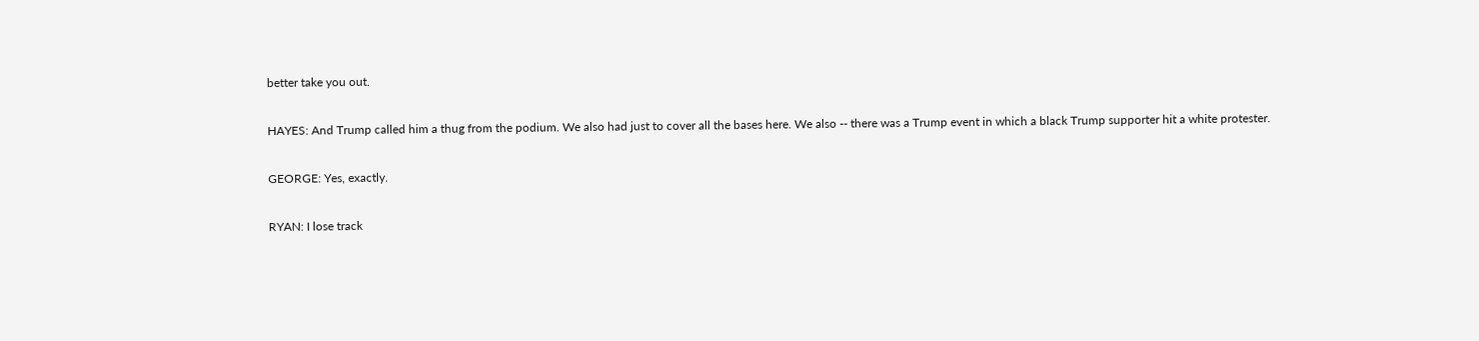better take you out.

HAYES: And Trump called him a thug from the podium. We also had just to cover all the bases here. We also -- there was a Trump event in which a black Trump supporter hit a white protester.

GEORGE: Yes, exactly.

RYAN: I lose track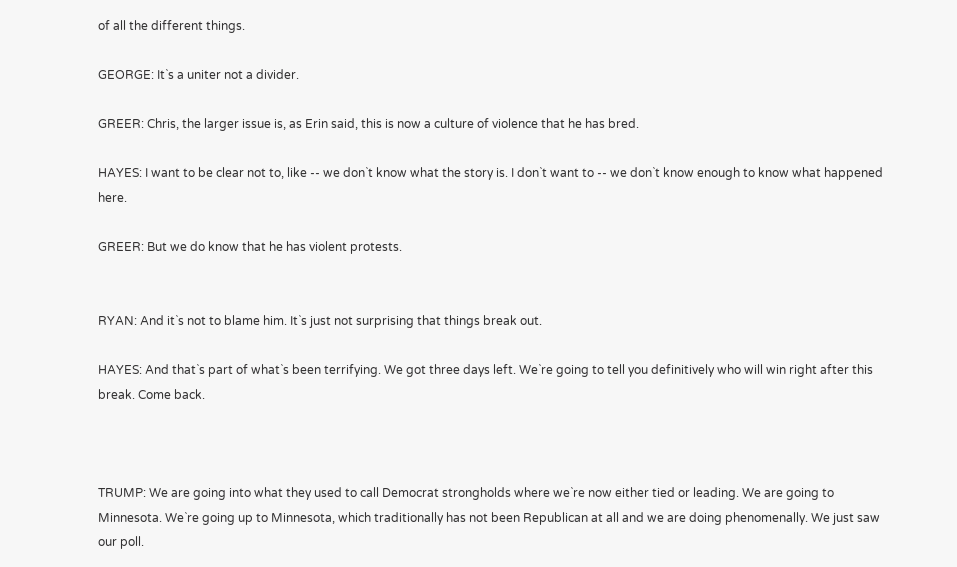of all the different things.

GEORGE: It`s a uniter not a divider.

GREER: Chris, the larger issue is, as Erin said, this is now a culture of violence that he has bred.

HAYES: I want to be clear not to, like -- we don`t know what the story is. I don`t want to -- we don`t know enough to know what happened here.

GREER: But we do know that he has violent protests.


RYAN: And it`s not to blame him. It`s just not surprising that things break out.

HAYES: And that`s part of what`s been terrifying. We got three days left. We`re going to tell you definitively who will win right after this break. Come back.



TRUMP: We are going into what they used to call Democrat strongholds where we`re now either tied or leading. We are going to Minnesota. We`re going up to Minnesota, which traditionally has not been Republican at all and we are doing phenomenally. We just saw our poll.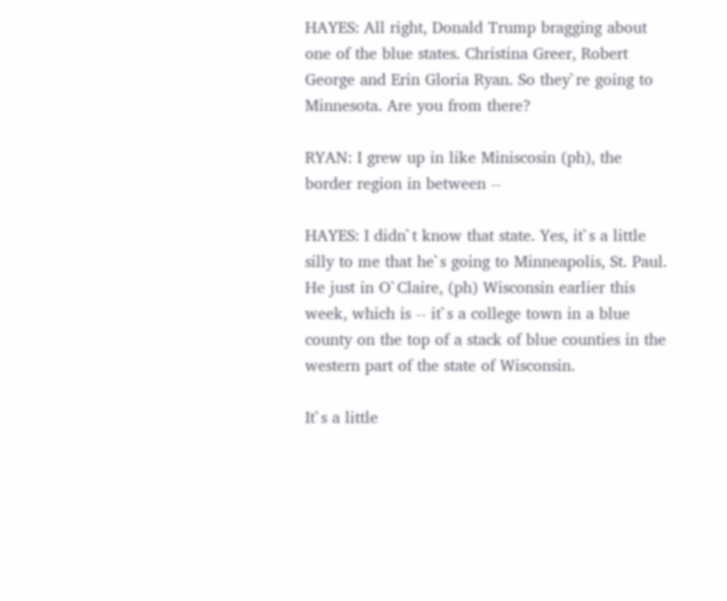HAYES: All right, Donald Trump bragging about one of the blue states. Christina Greer, Robert George and Erin Gloria Ryan. So they`re going to Minnesota. Are you from there?

RYAN: I grew up in like Miniscosin (ph), the border region in between --

HAYES: I didn`t know that state. Yes, it`s a little silly to me that he`s going to Minneapolis, St. Paul. He just in O`Claire, (ph) Wisconsin earlier this week, which is -- it`s a college town in a blue county on the top of a stack of blue counties in the western part of the state of Wisconsin.

It`s a little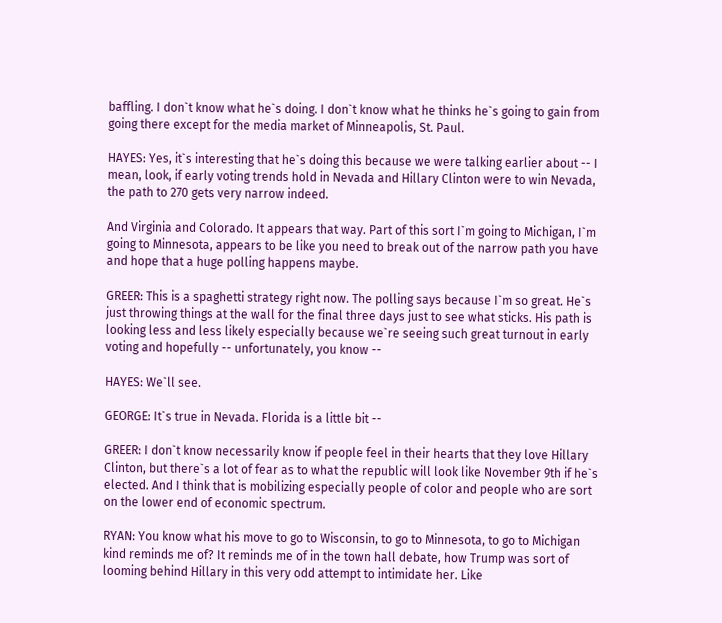baffling. I don`t know what he`s doing. I don`t know what he thinks he`s going to gain from going there except for the media market of Minneapolis, St. Paul.

HAYES: Yes, it`s interesting that he`s doing this because we were talking earlier about -- I mean, look, if early voting trends hold in Nevada and Hillary Clinton were to win Nevada, the path to 270 gets very narrow indeed.

And Virginia and Colorado. It appears that way. Part of this sort I`m going to Michigan, I`m going to Minnesota, appears to be like you need to break out of the narrow path you have and hope that a huge polling happens maybe.

GREER: This is a spaghetti strategy right now. The polling says because I`m so great. He`s just throwing things at the wall for the final three days just to see what sticks. His path is looking less and less likely especially because we`re seeing such great turnout in early voting and hopefully -- unfortunately, you know --

HAYES: We`ll see.

GEORGE: It`s true in Nevada. Florida is a little bit --

GREER: I don`t know necessarily know if people feel in their hearts that they love Hillary Clinton, but there`s a lot of fear as to what the republic will look like November 9th if he`s elected. And I think that is mobilizing especially people of color and people who are sort on the lower end of economic spectrum.

RYAN: You know what his move to go to Wisconsin, to go to Minnesota, to go to Michigan kind reminds me of? It reminds me of in the town hall debate, how Trump was sort of looming behind Hillary in this very odd attempt to intimidate her. Like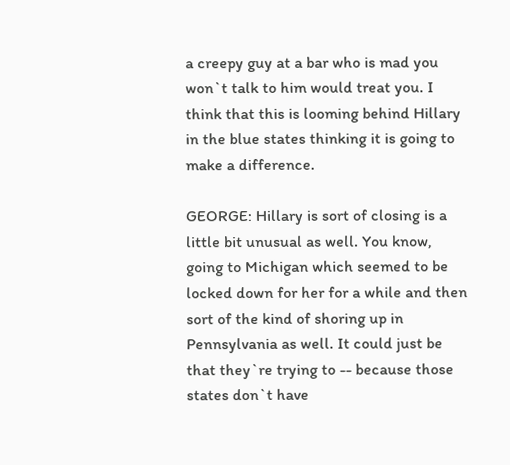a creepy guy at a bar who is mad you won`t talk to him would treat you. I think that this is looming behind Hillary in the blue states thinking it is going to make a difference.

GEORGE: Hillary is sort of closing is a little bit unusual as well. You know, going to Michigan which seemed to be locked down for her for a while and then sort of the kind of shoring up in Pennsylvania as well. It could just be that they`re trying to -- because those states don`t have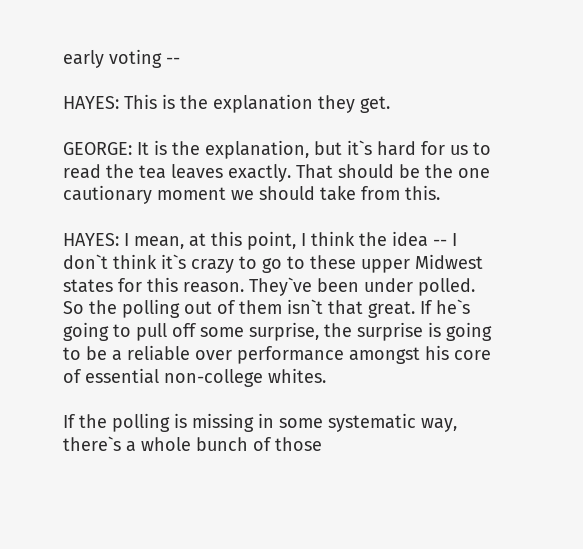early voting --

HAYES: This is the explanation they get.

GEORGE: It is the explanation, but it`s hard for us to read the tea leaves exactly. That should be the one cautionary moment we should take from this.

HAYES: I mean, at this point, I think the idea -- I don`t think it`s crazy to go to these upper Midwest states for this reason. They`ve been under polled. So the polling out of them isn`t that great. If he`s going to pull off some surprise, the surprise is going to be a reliable over performance amongst his core of essential non-college whites.

If the polling is missing in some systematic way, there`s a whole bunch of those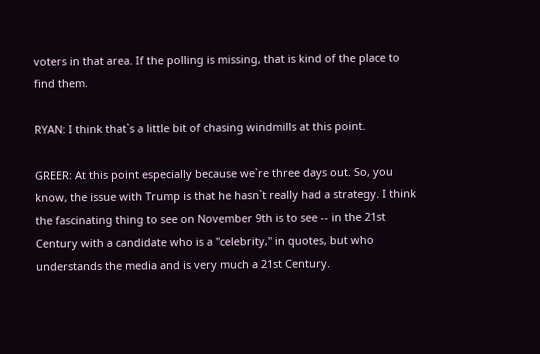voters in that area. If the polling is missing, that is kind of the place to find them.

RYAN: I think that`s a little bit of chasing windmills at this point.

GREER: At this point especially because we`re three days out. So, you know, the issue with Trump is that he hasn`t really had a strategy. I think the fascinating thing to see on November 9th is to see -- in the 21st Century with a candidate who is a "celebrity," in quotes, but who understands the media and is very much a 21st Century.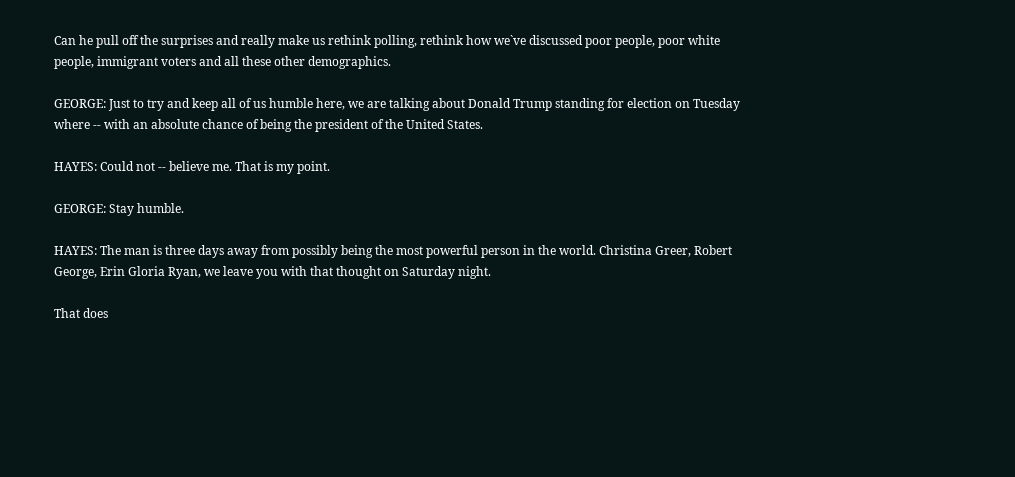Can he pull off the surprises and really make us rethink polling, rethink how we`ve discussed poor people, poor white people, immigrant voters and all these other demographics.

GEORGE: Just to try and keep all of us humble here, we are talking about Donald Trump standing for election on Tuesday where -- with an absolute chance of being the president of the United States.

HAYES: Could not -- believe me. That is my point.

GEORGE: Stay humble.

HAYES: The man is three days away from possibly being the most powerful person in the world. Christina Greer, Robert George, Erin Gloria Ryan, we leave you with that thought on Saturday night.

That does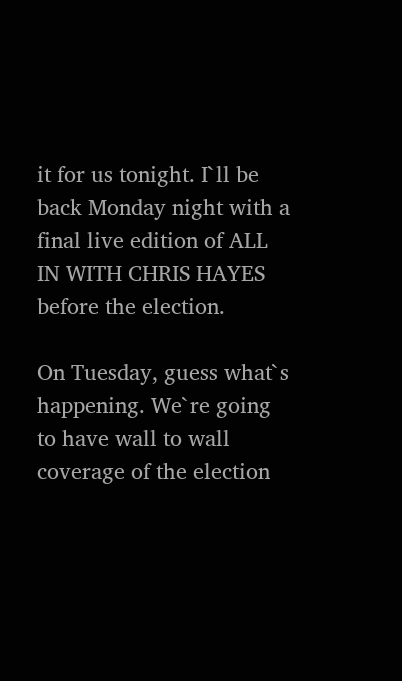it for us tonight. I`ll be back Monday night with a final live edition of ALL IN WITH CHRIS HAYES before the election.

On Tuesday, guess what`s happening. We`re going to have wall to wall coverage of the election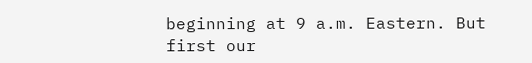beginning at 9 a.m. Eastern. But first our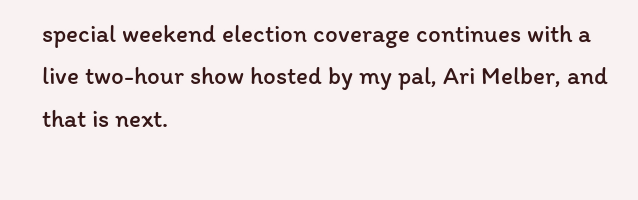special weekend election coverage continues with a live two-hour show hosted by my pal, Ari Melber, and that is next.